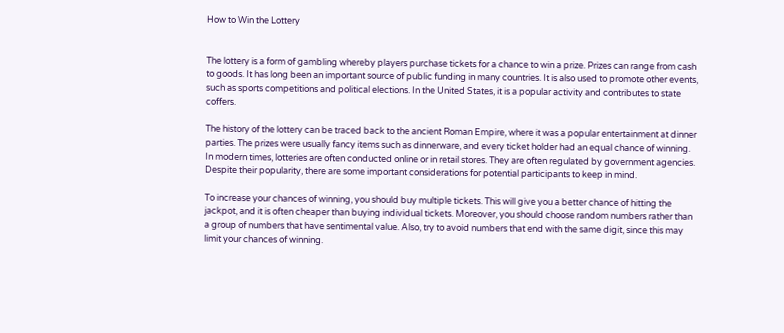How to Win the Lottery


The lottery is a form of gambling whereby players purchase tickets for a chance to win a prize. Prizes can range from cash to goods. It has long been an important source of public funding in many countries. It is also used to promote other events, such as sports competitions and political elections. In the United States, it is a popular activity and contributes to state coffers.

The history of the lottery can be traced back to the ancient Roman Empire, where it was a popular entertainment at dinner parties. The prizes were usually fancy items such as dinnerware, and every ticket holder had an equal chance of winning. In modern times, lotteries are often conducted online or in retail stores. They are often regulated by government agencies. Despite their popularity, there are some important considerations for potential participants to keep in mind.

To increase your chances of winning, you should buy multiple tickets. This will give you a better chance of hitting the jackpot, and it is often cheaper than buying individual tickets. Moreover, you should choose random numbers rather than a group of numbers that have sentimental value. Also, try to avoid numbers that end with the same digit, since this may limit your chances of winning.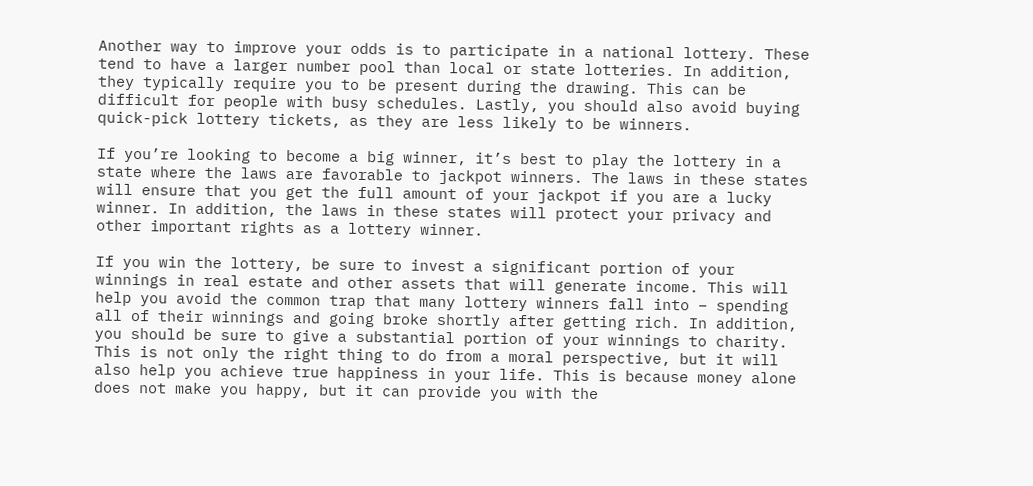Another way to improve your odds is to participate in a national lottery. These tend to have a larger number pool than local or state lotteries. In addition, they typically require you to be present during the drawing. This can be difficult for people with busy schedules. Lastly, you should also avoid buying quick-pick lottery tickets, as they are less likely to be winners.

If you’re looking to become a big winner, it’s best to play the lottery in a state where the laws are favorable to jackpot winners. The laws in these states will ensure that you get the full amount of your jackpot if you are a lucky winner. In addition, the laws in these states will protect your privacy and other important rights as a lottery winner.

If you win the lottery, be sure to invest a significant portion of your winnings in real estate and other assets that will generate income. This will help you avoid the common trap that many lottery winners fall into – spending all of their winnings and going broke shortly after getting rich. In addition, you should be sure to give a substantial portion of your winnings to charity. This is not only the right thing to do from a moral perspective, but it will also help you achieve true happiness in your life. This is because money alone does not make you happy, but it can provide you with the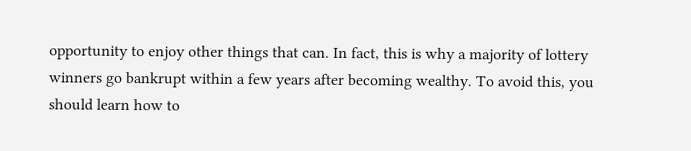opportunity to enjoy other things that can. In fact, this is why a majority of lottery winners go bankrupt within a few years after becoming wealthy. To avoid this, you should learn how to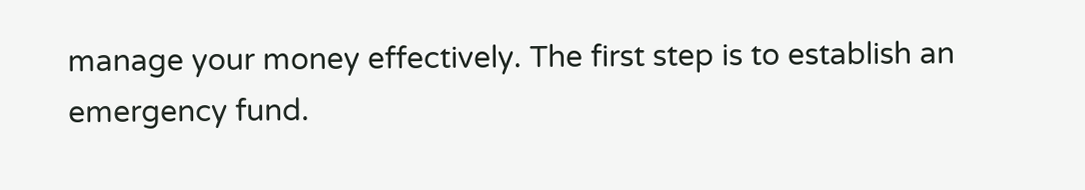manage your money effectively. The first step is to establish an emergency fund.